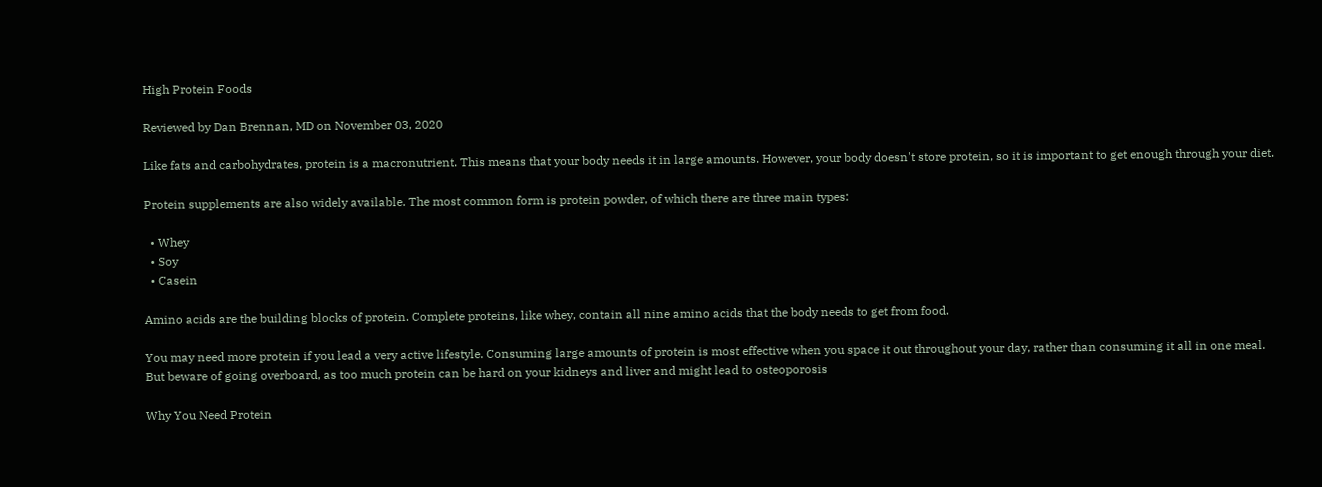High Protein Foods

Reviewed by Dan Brennan, MD on November 03, 2020

Like fats and carbohydrates, protein is a macronutrient. This means that your body needs it in large amounts. However, your body doesn't store protein, so it is important to get enough through your diet.

Protein supplements are also widely available. The most common form is protein powder, of which there are three main types:

  • Whey
  • Soy
  • Casein

Amino acids are the building blocks of protein. Complete proteins, like whey, contain all nine amino acids that the body needs to get from food.

You may need more protein if you lead a very active lifestyle. Consuming large amounts of protein is most effective when you space it out throughout your day, rather than consuming it all in one meal. But beware of going overboard, as too much protein can be hard on your kidneys and liver and might lead to osteoporosis

Why You Need Protein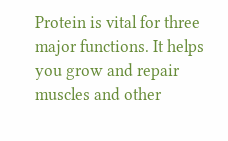Protein is vital for three major functions. It helps you grow and repair muscles and other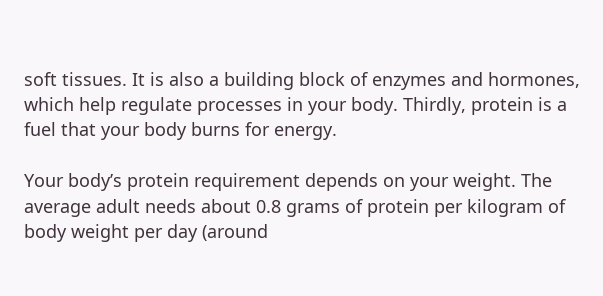soft tissues. It is also a building block of enzymes and hormones, which help regulate processes in your body. Thirdly, protein is a fuel that your body burns for energy.

Your body’s protein requirement depends on your weight. The average adult needs about 0.8 grams of protein per kilogram of body weight per day (around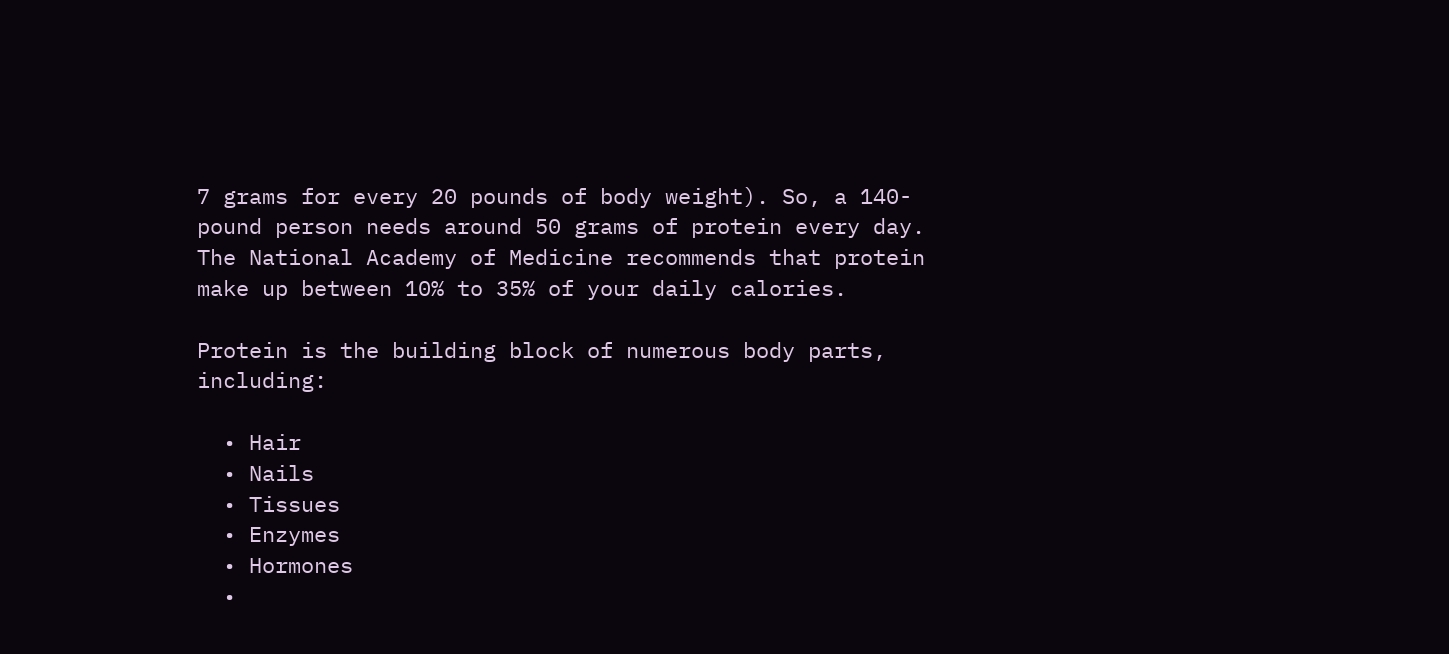7 grams for every 20 pounds of body weight). So, a 140-pound person needs around 50 grams of protein every day. The National Academy of Medicine recommends that protein make up between 10% to 35% of your daily calories.

Protein is the building block of numerous body parts, including:

  • Hair
  • Nails
  • Tissues
  • Enzymes
  • Hormones
  •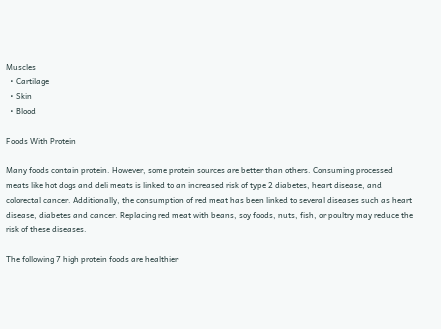Muscles
  • Cartilage
  • Skin
  • Blood

Foods With Protein

Many foods contain protein. However, some protein sources are better than others. Consuming processed meats like hot dogs and deli meats is linked to an increased risk of type 2 diabetes, heart disease, and colorectal cancer. Additionally, the consumption of red meat has been linked to several diseases such as heart disease, diabetes and cancer. Replacing red meat with beans, soy foods, nuts, fish, or poultry may reduce the risk of these diseases.

The following 7 high protein foods are healthier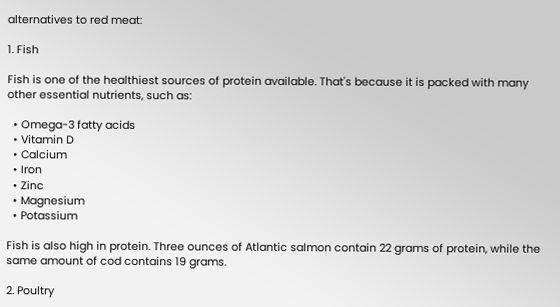alternatives to red meat:

1. Fish

Fish is one of the healthiest sources of protein available. That's because it is packed with many other essential nutrients, such as:

  • Omega-3 fatty acids
  • Vitamin D
  • Calcium
  • Iron
  • Zinc
  • Magnesium
  • Potassium

Fish is also high in protein. Three ounces of Atlantic salmon contain 22 grams of protein, while the same amount of cod contains 19 grams.

2. Poultry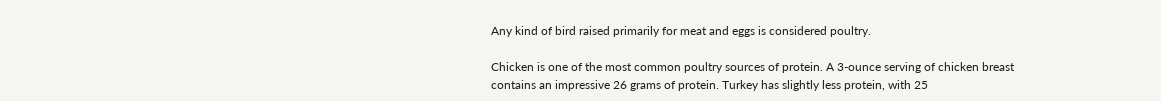Any kind of bird raised primarily for meat and eggs is considered poultry.

Chicken is one of the most common poultry sources of protein. A 3-ounce serving of chicken breast contains an impressive 26 grams of protein. Turkey has slightly less protein, with 25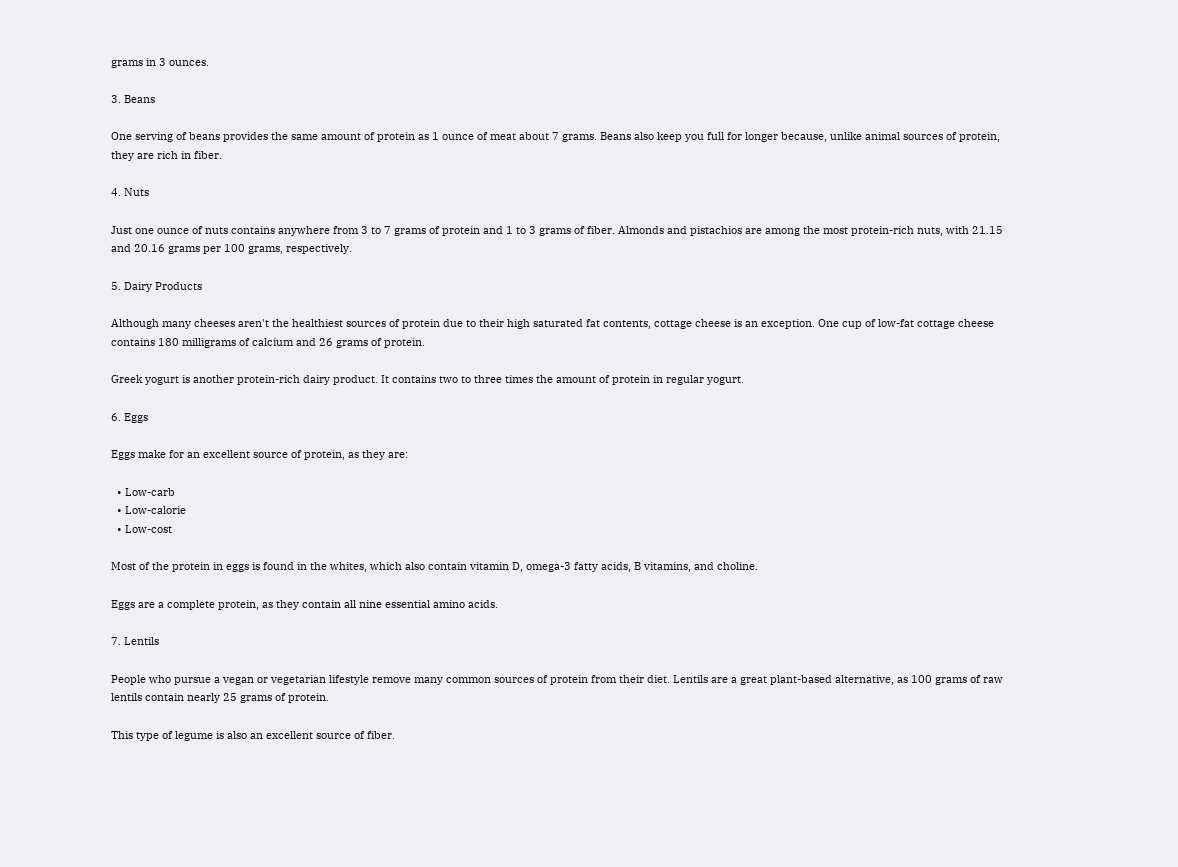grams in 3 ounces.

3. Beans

One serving of beans provides the same amount of protein as 1 ounce of meat about 7 grams. Beans also keep you full for longer because, unlike animal sources of protein, they are rich in fiber.

4. Nuts

Just one ounce of nuts contains anywhere from 3 to 7 grams of protein and 1 to 3 grams of fiber. Almonds and pistachios are among the most protein-rich nuts, with 21.15 and 20.16 grams per 100 grams, respectively.

5. Dairy Products

Although many cheeses aren't the healthiest sources of protein due to their high saturated fat contents, cottage cheese is an exception. One cup of low-fat cottage cheese contains 180 milligrams of calcium and 26 grams of protein.

Greek yogurt is another protein-rich dairy product. It contains two to three times the amount of protein in regular yogurt.

6. Eggs

Eggs make for an excellent source of protein, as they are:

  • Low-carb
  • Low-calorie
  • Low-cost

Most of the protein in eggs is found in the whites, which also contain vitamin D, omega-3 fatty acids, B vitamins, and choline.

Eggs are a complete protein, as they contain all nine essential amino acids.

7. Lentils

People who pursue a vegan or vegetarian lifestyle remove many common sources of protein from their diet. Lentils are a great plant-based alternative, as 100 grams of raw lentils contain nearly 25 grams of protein.

This type of legume is also an excellent source of fiber.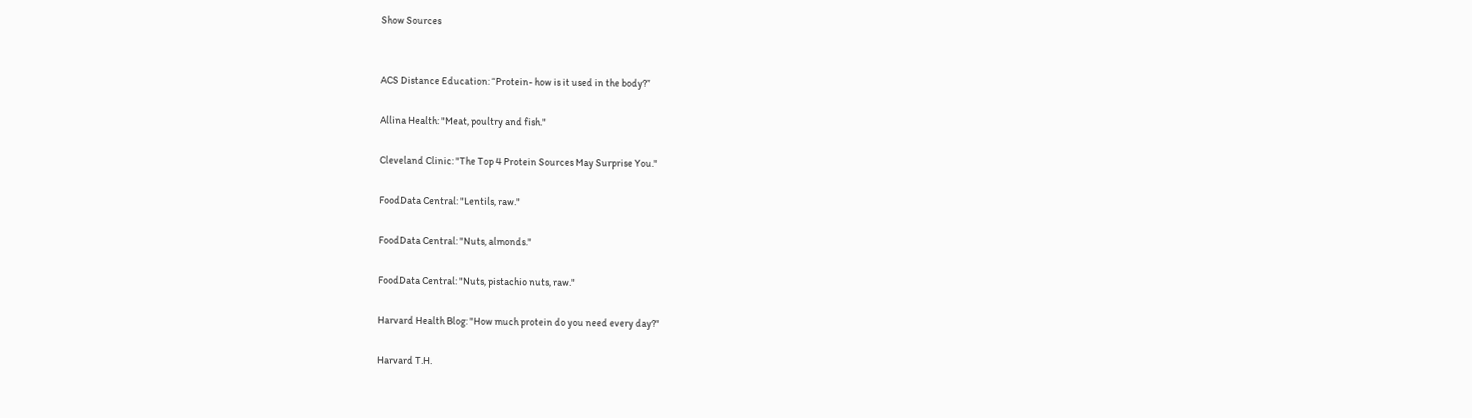Show Sources


ACS Distance Education: “Protein- how is it used in the body?”

Allina Health: "Meat, poultry and fish."

Cleveland Clinic: "The Top 4 Protein Sources May Surprise You."

FoodData Central: "Lentils, raw."

FoodData Central: "Nuts, almonds."

FoodData Central: "Nuts, pistachio nuts, raw."

Harvard Health Blog: "How much protein do you need every day?"

Harvard T.H.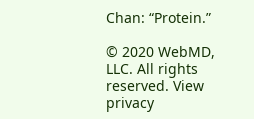Chan: “Protein.”

© 2020 WebMD, LLC. All rights reserved. View privacy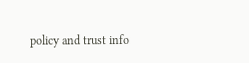policy and trust info